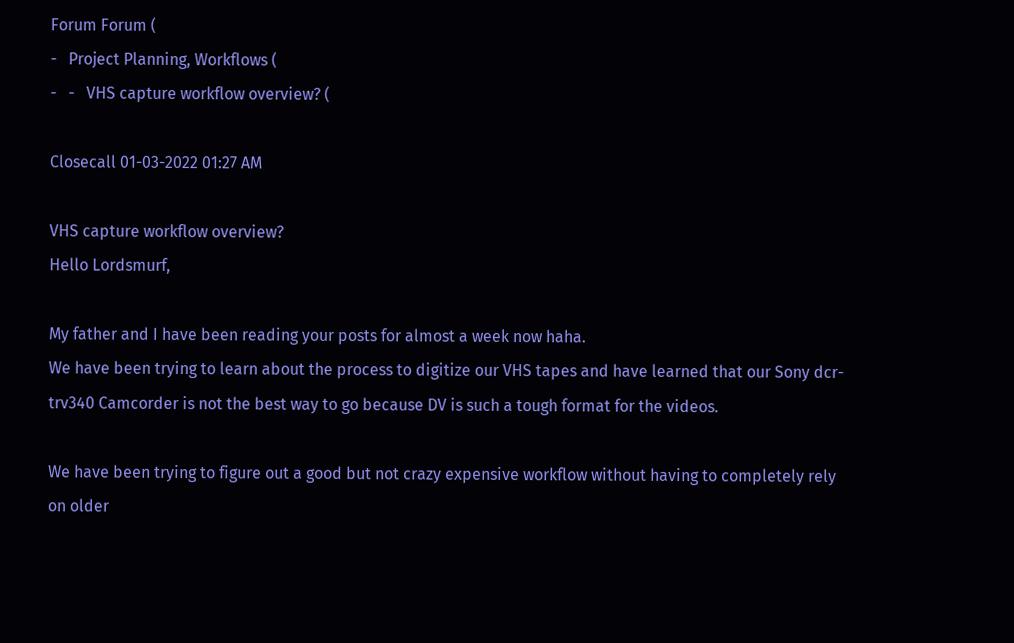Forum Forum (
-   Project Planning, Workflows (
-   -   VHS capture workflow overview? (

Closecall 01-03-2022 01:27 AM

VHS capture workflow overview?
Hello Lordsmurf,

My father and I have been reading your posts for almost a week now haha.
We have been trying to learn about the process to digitize our VHS tapes and have learned that our Sony dcr-trv340 Camcorder is not the best way to go because DV is such a tough format for the videos.

We have been trying to figure out a good but not crazy expensive workflow without having to completely rely on older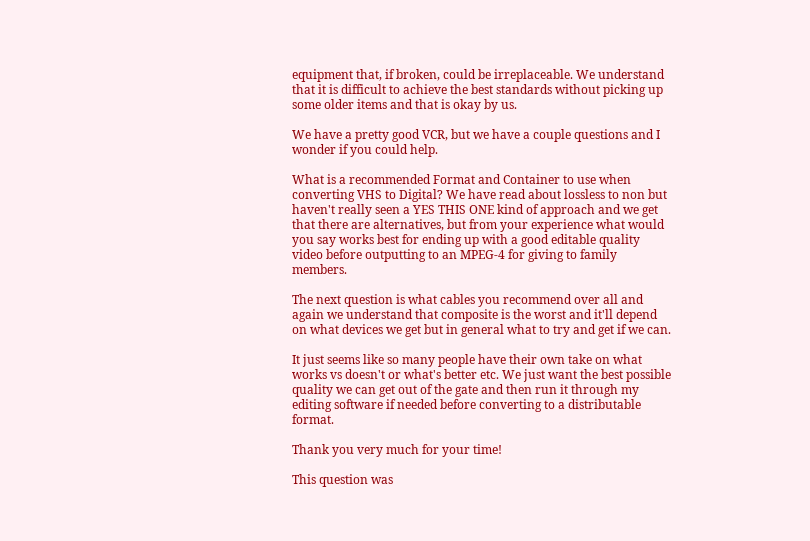equipment that, if broken, could be irreplaceable. We understand that it is difficult to achieve the best standards without picking up some older items and that is okay by us.

We have a pretty good VCR, but we have a couple questions and I wonder if you could help.

What is a recommended Format and Container to use when converting VHS to Digital? We have read about lossless to non but haven't really seen a YES THIS ONE kind of approach and we get that there are alternatives, but from your experience what would you say works best for ending up with a good editable quality video before outputting to an MPEG-4 for giving to family members.

The next question is what cables you recommend over all and again we understand that composite is the worst and it'll depend on what devices we get but in general what to try and get if we can.

It just seems like so many people have their own take on what works vs doesn't or what's better etc. We just want the best possible quality we can get out of the gate and then run it through my editing software if needed before converting to a distributable format.

Thank you very much for your time!

This question was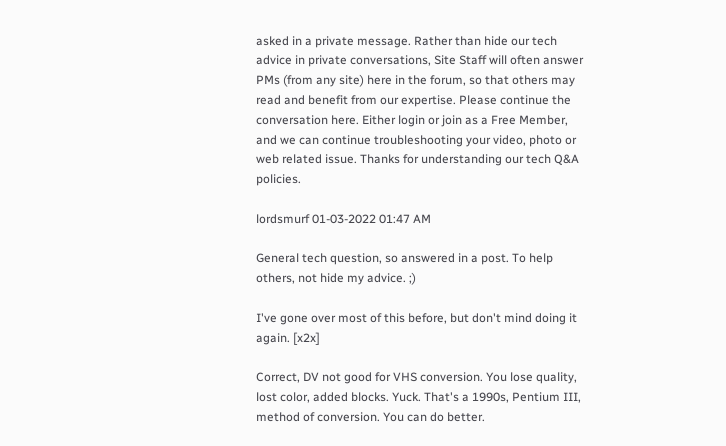asked in a private message. Rather than hide our tech advice in private conversations, Site Staff will often answer PMs (from any site) here in the forum, so that others may read and benefit from our expertise. Please continue the conversation here. Either login or join as a Free Member, and we can continue troubleshooting your video, photo or web related issue. Thanks for understanding our tech Q&A policies.

lordsmurf 01-03-2022 01:47 AM

General tech question, so answered in a post. To help others, not hide my advice. ;)

I've gone over most of this before, but don't mind doing it again. [x2x]

Correct, DV not good for VHS conversion. You lose quality, lost color, added blocks. Yuck. That's a 1990s, Pentium III, method of conversion. You can do better.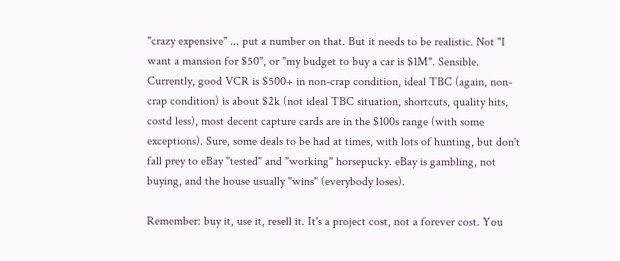"crazy expensive" ... put a number on that. But it needs to be realistic. Not "I want a mansion for $50", or "my budget to buy a car is $1M". Sensible. Currently, good VCR is $500+ in non-crap condition, ideal TBC (again, non-crap condition) is about $2k (not ideal TBC situation, shortcuts, quality hits, costd less), most decent capture cards are in the $100s range (with some exceptions). Sure, some deals to be had at times, with lots of hunting, but don't fall prey to eBay "tested" and "working" horsepucky. eBay is gambling, not buying, and the house usually "wins" (everybody loses).

Remember: buy it, use it, resell it. It's a project cost, not a forever cost. You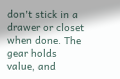don't stick in a drawer or closet when done. The gear holds value, and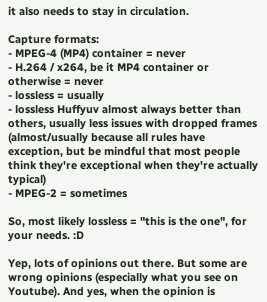it also needs to stay in circulation.

Capture formats:
- MPEG-4 (MP4) container = never
- H.264 / x264, be it MP4 container or otherwise = never
- lossless = usually
- lossless Huffyuv almost always better than others, usually less issues with dropped frames (almost/usually because all rules have exception, but be mindful that most people think they're exceptional when they're actually typical)
- MPEG-2 = sometimes

So, most likely lossless = "this is the one", for your needs. :D

Yep, lots of opinions out there. But some are wrong opinions (especially what you see on Youtube). And yes, when the opinion is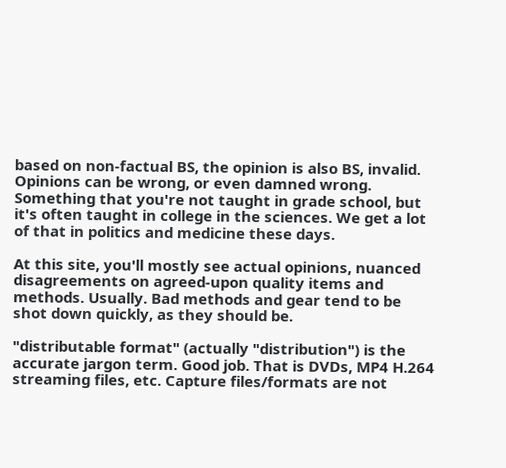based on non-factual BS, the opinion is also BS, invalid. Opinions can be wrong, or even damned wrong. Something that you're not taught in grade school, but it's often taught in college in the sciences. We get a lot of that in politics and medicine these days.

At this site, you'll mostly see actual opinions, nuanced disagreements on agreed-upon quality items and methods. Usually. Bad methods and gear tend to be shot down quickly, as they should be.

"distributable format" (actually "distribution") is the accurate jargon term. Good job. That is DVDs, MP4 H.264 streaming files, etc. Capture files/formats are not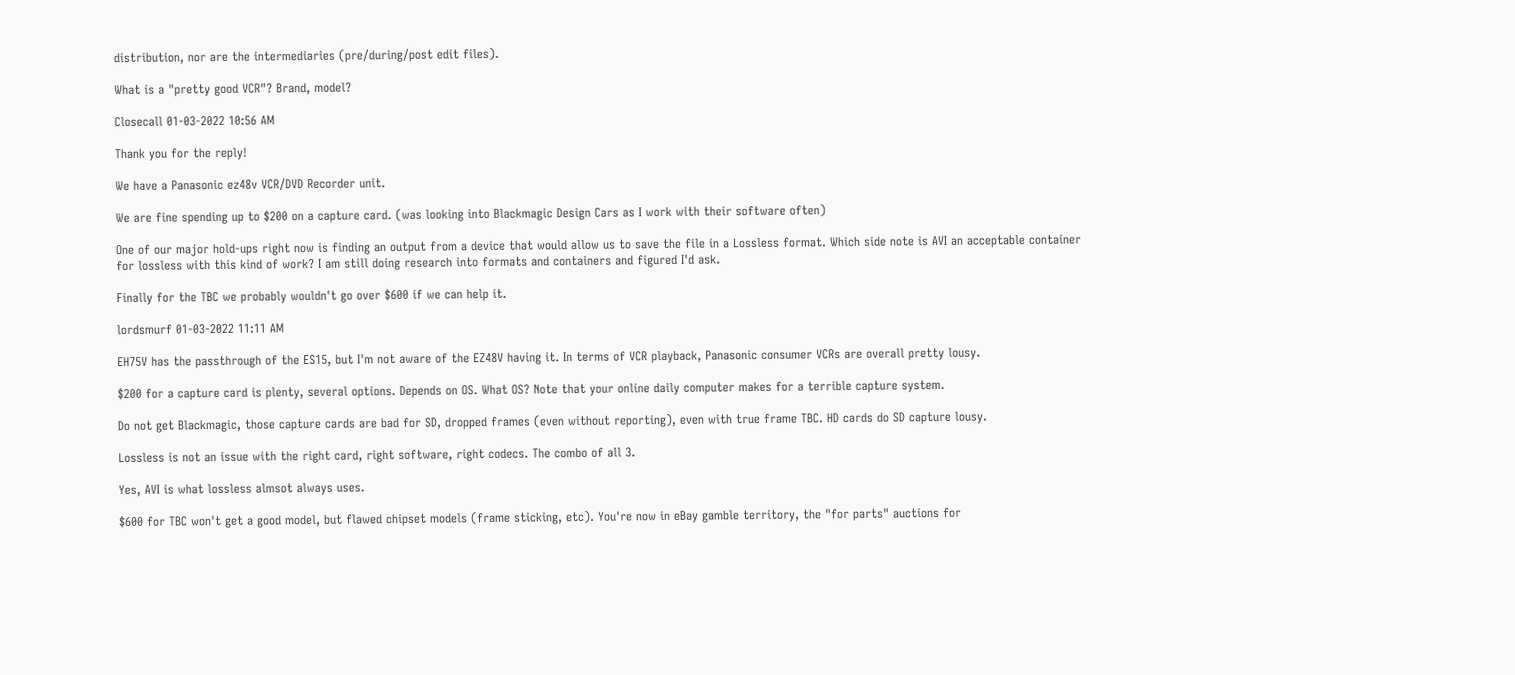distribution, nor are the intermediaries (pre/during/post edit files).

What is a "pretty good VCR"? Brand, model?

Closecall 01-03-2022 10:56 AM

Thank you for the reply!

We have a Panasonic ez48v VCR/DVD Recorder unit.

We are fine spending up to $200 on a capture card. (was looking into Blackmagic Design Cars as I work with their software often)

One of our major hold-ups right now is finding an output from a device that would allow us to save the file in a Lossless format. Which side note is AVI an acceptable container for lossless with this kind of work? I am still doing research into formats and containers and figured I'd ask.

Finally for the TBC we probably wouldn't go over $600 if we can help it.

lordsmurf 01-03-2022 11:11 AM

EH75V has the passthrough of the ES15, but I'm not aware of the EZ48V having it. In terms of VCR playback, Panasonic consumer VCRs are overall pretty lousy.

$200 for a capture card is plenty, several options. Depends on OS. What OS? Note that your online daily computer makes for a terrible capture system.

Do not get Blackmagic, those capture cards are bad for SD, dropped frames (even without reporting), even with true frame TBC. HD cards do SD capture lousy.

Lossless is not an issue with the right card, right software, right codecs. The combo of all 3.

Yes, AVI is what lossless almsot always uses.

$600 for TBC won't get a good model, but flawed chipset models (frame sticking, etc). You're now in eBay gamble territory, the "for parts" auctions for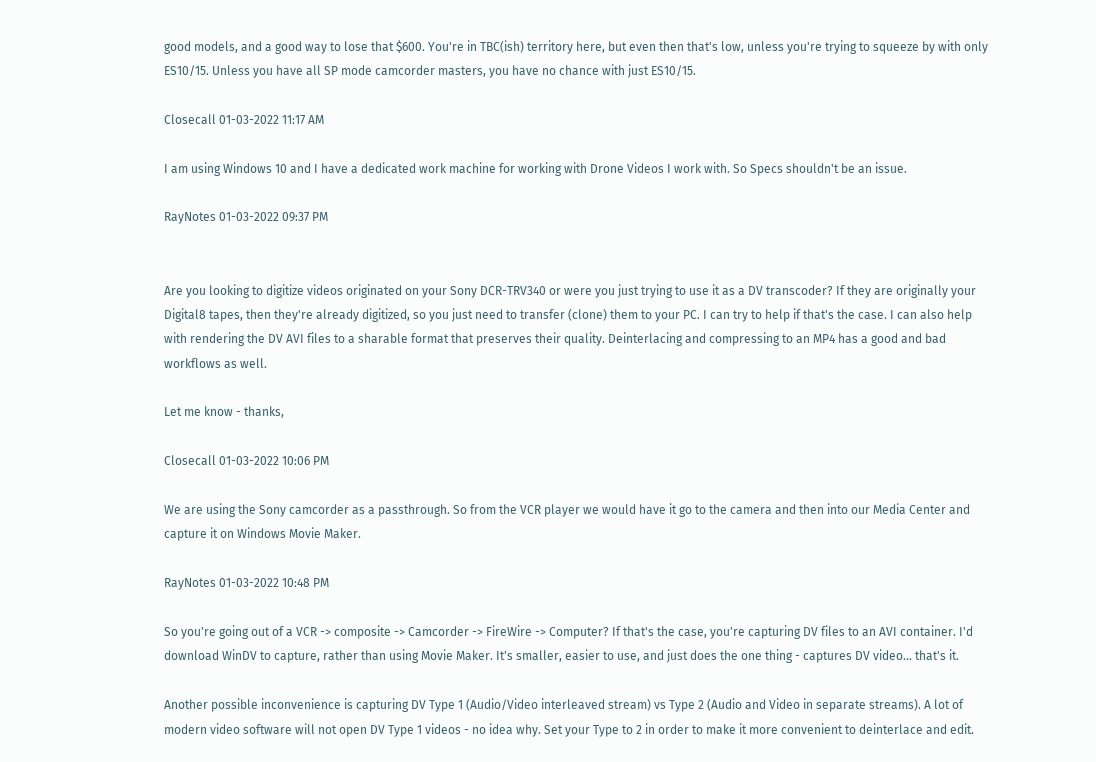good models, and a good way to lose that $600. You're in TBC(ish) territory here, but even then that's low, unless you're trying to squeeze by with only ES10/15. Unless you have all SP mode camcorder masters, you have no chance with just ES10/15.

Closecall 01-03-2022 11:17 AM

I am using Windows 10 and I have a dedicated work machine for working with Drone Videos I work with. So Specs shouldn't be an issue.

RayNotes 01-03-2022 09:37 PM


Are you looking to digitize videos originated on your Sony DCR-TRV340 or were you just trying to use it as a DV transcoder? If they are originally your Digital8 tapes, then they're already digitized, so you just need to transfer (clone) them to your PC. I can try to help if that's the case. I can also help with rendering the DV AVI files to a sharable format that preserves their quality. Deinterlacing and compressing to an MP4 has a good and bad workflows as well.

Let me know - thanks,

Closecall 01-03-2022 10:06 PM

We are using the Sony camcorder as a passthrough. So from the VCR player we would have it go to the camera and then into our Media Center and capture it on Windows Movie Maker.

RayNotes 01-03-2022 10:48 PM

So you're going out of a VCR -> composite -> Camcorder -> FireWire -> Computer? If that's the case, you're capturing DV files to an AVI container. I'd download WinDV to capture, rather than using Movie Maker. It's smaller, easier to use, and just does the one thing - captures DV video... that's it.

Another possible inconvenience is capturing DV Type 1 (Audio/Video interleaved stream) vs Type 2 (Audio and Video in separate streams). A lot of modern video software will not open DV Type 1 videos - no idea why. Set your Type to 2 in order to make it more convenient to deinterlace and edit.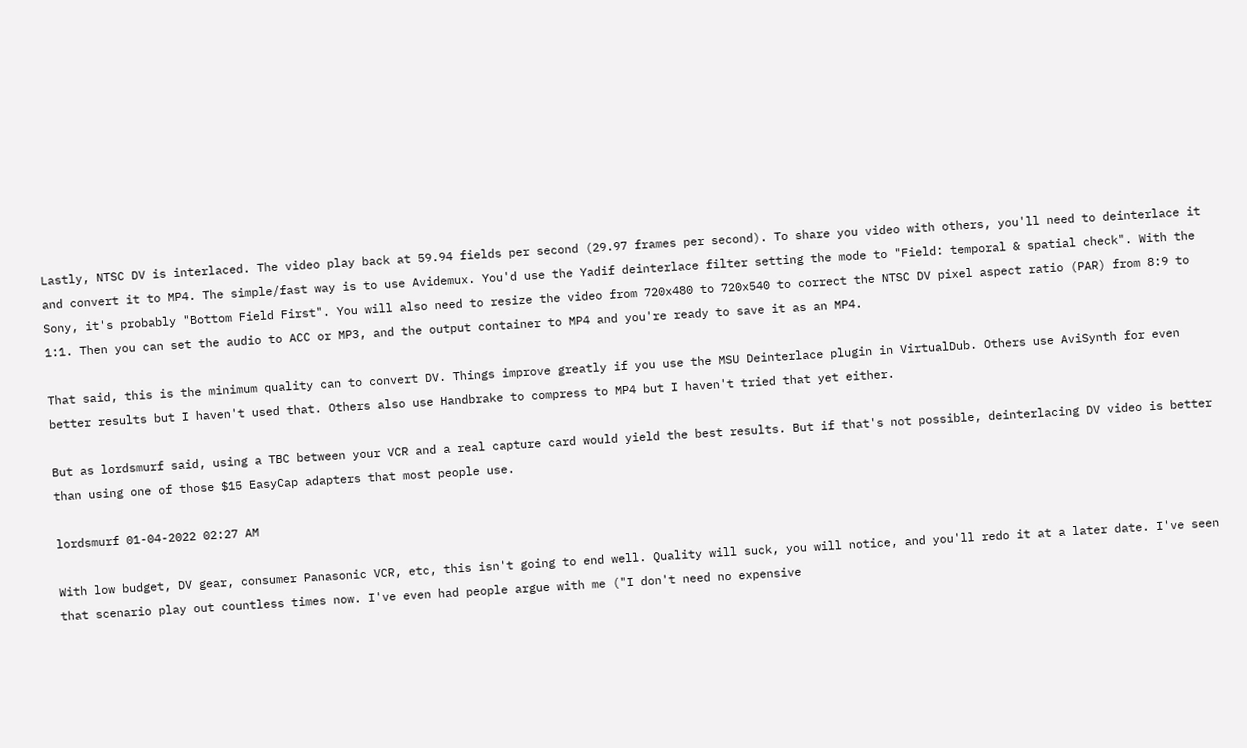Lastly, NTSC DV is interlaced. The video play back at 59.94 fields per second (29.97 frames per second). To share you video with others, you'll need to deinterlace it and convert it to MP4. The simple/fast way is to use Avidemux. You'd use the Yadif deinterlace filter setting the mode to "Field: temporal & spatial check". With the Sony, it's probably "Bottom Field First". You will also need to resize the video from 720x480 to 720x540 to correct the NTSC DV pixel aspect ratio (PAR) from 8:9 to 1:1. Then you can set the audio to ACC or MP3, and the output container to MP4 and you're ready to save it as an MP4.

That said, this is the minimum quality can to convert DV. Things improve greatly if you use the MSU Deinterlace plugin in VirtualDub. Others use AviSynth for even better results but I haven't used that. Others also use Handbrake to compress to MP4 but I haven't tried that yet either.

But as lordsmurf said, using a TBC between your VCR and a real capture card would yield the best results. But if that's not possible, deinterlacing DV video is better than using one of those $15 EasyCap adapters that most people use.

lordsmurf 01-04-2022 02:27 AM

With low budget, DV gear, consumer Panasonic VCR, etc, this isn't going to end well. Quality will suck, you will notice, and you'll redo it at a later date. I've seen that scenario play out countless times now. I've even had people argue with me ("I don't need no expensive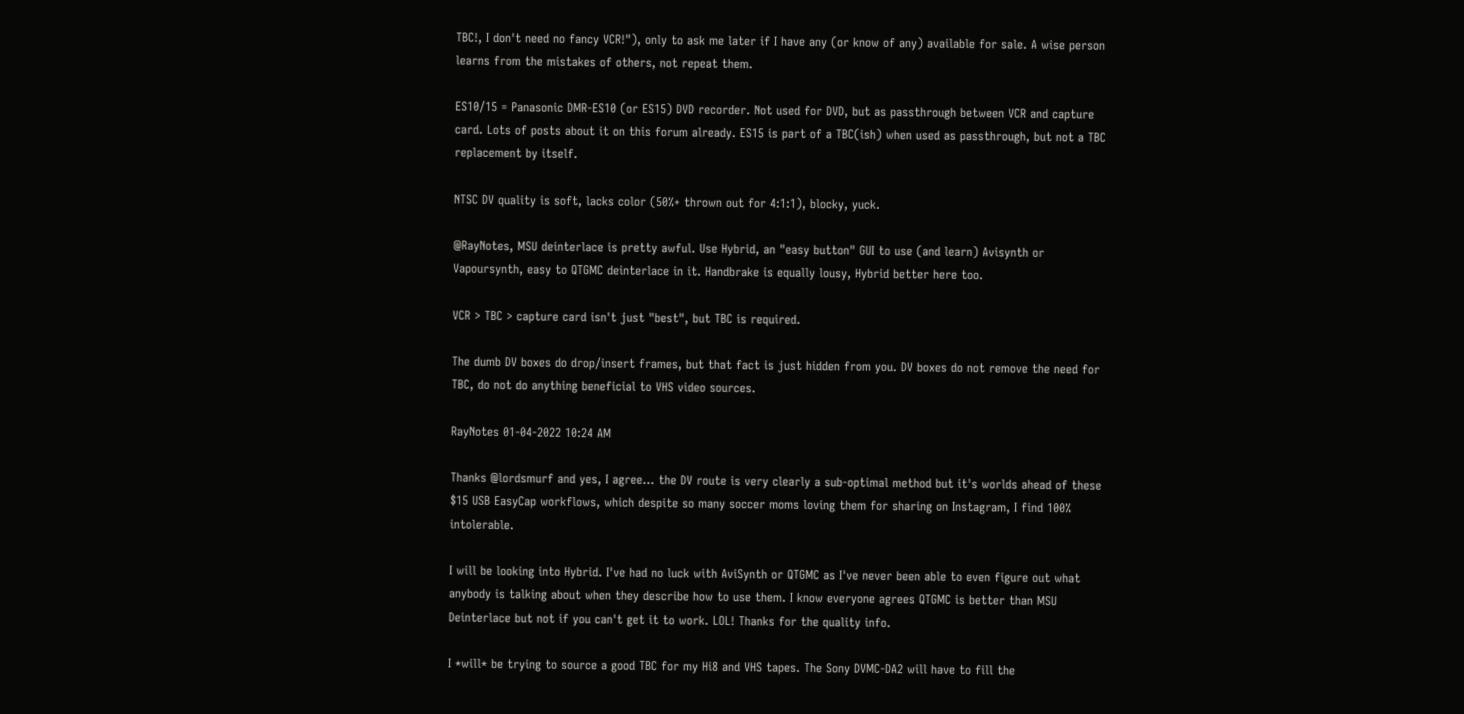TBC!, I don't need no fancy VCR!"), only to ask me later if I have any (or know of any) available for sale. A wise person learns from the mistakes of others, not repeat them.

ES10/15 = Panasonic DMR-ES10 (or ES15) DVD recorder. Not used for DVD, but as passthrough between VCR and capture card. Lots of posts about it on this forum already. ES15 is part of a TBC(ish) when used as passthrough, but not a TBC replacement by itself.

NTSC DV quality is soft, lacks color (50%+ thrown out for 4:1:1), blocky, yuck.

@RayNotes, MSU deinterlace is pretty awful. Use Hybrid, an "easy button" GUI to use (and learn) Avisynth or Vapoursynth, easy to QTGMC deinterlace in it. Handbrake is equally lousy, Hybrid better here too.

VCR > TBC > capture card isn't just "best", but TBC is required.

The dumb DV boxes do drop/insert frames, but that fact is just hidden from you. DV boxes do not remove the need for TBC, do not do anything beneficial to VHS video sources.

RayNotes 01-04-2022 10:24 AM

Thanks @lordsmurf and yes, I agree... the DV route is very clearly a sub-optimal method but it's worlds ahead of these $15 USB EasyCap workflows, which despite so many soccer moms loving them for sharing on Instagram, I find 100% intolerable.

I will be looking into Hybrid. I've had no luck with AviSynth or QTGMC as I've never been able to even figure out what anybody is talking about when they describe how to use them. I know everyone agrees QTGMC is better than MSU Deinterlace but not if you can't get it to work. LOL! Thanks for the quality info.

I *will* be trying to source a good TBC for my Hi8 and VHS tapes. The Sony DVMC-DA2 will have to fill the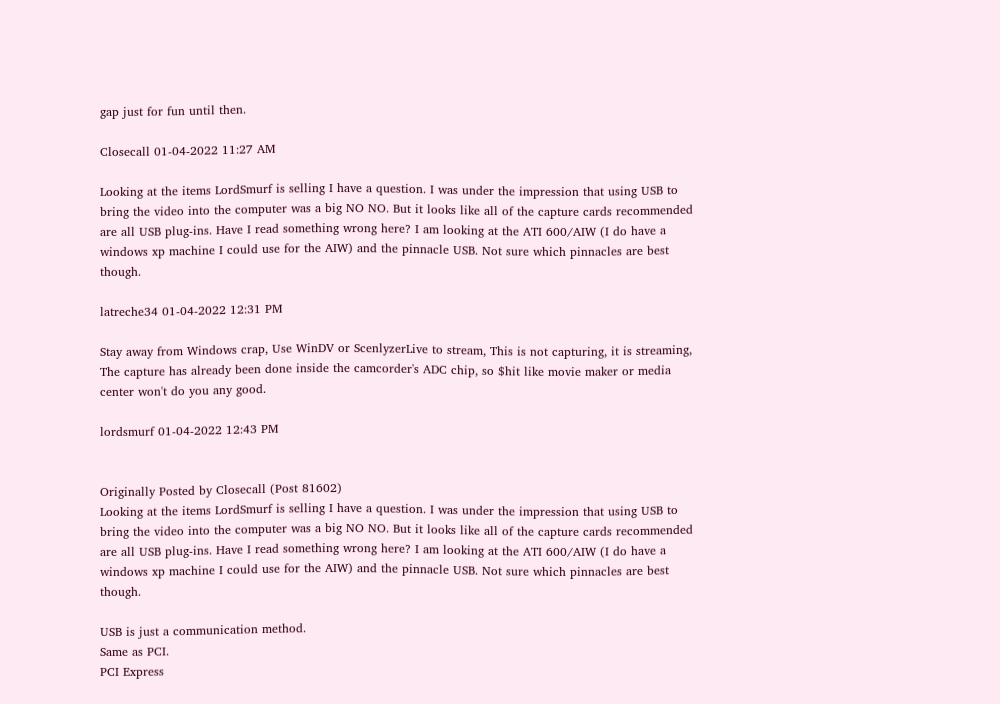gap just for fun until then.

Closecall 01-04-2022 11:27 AM

Looking at the items LordSmurf is selling I have a question. I was under the impression that using USB to bring the video into the computer was a big NO NO. But it looks like all of the capture cards recommended are all USB plug-ins. Have I read something wrong here? I am looking at the ATI 600/AIW (I do have a windows xp machine I could use for the AIW) and the pinnacle USB. Not sure which pinnacles are best though.

latreche34 01-04-2022 12:31 PM

Stay away from Windows crap, Use WinDV or ScenlyzerLive to stream, This is not capturing, it is streaming, The capture has already been done inside the camcorder's ADC chip, so $hit like movie maker or media center won't do you any good.

lordsmurf 01-04-2022 12:43 PM


Originally Posted by Closecall (Post 81602)
Looking at the items LordSmurf is selling I have a question. I was under the impression that using USB to bring the video into the computer was a big NO NO. But it looks like all of the capture cards recommended are all USB plug-ins. Have I read something wrong here? I am looking at the ATI 600/AIW (I do have a windows xp machine I could use for the AIW) and the pinnacle USB. Not sure which pinnacles are best though.

USB is just a communication method.
Same as PCI.
PCI Express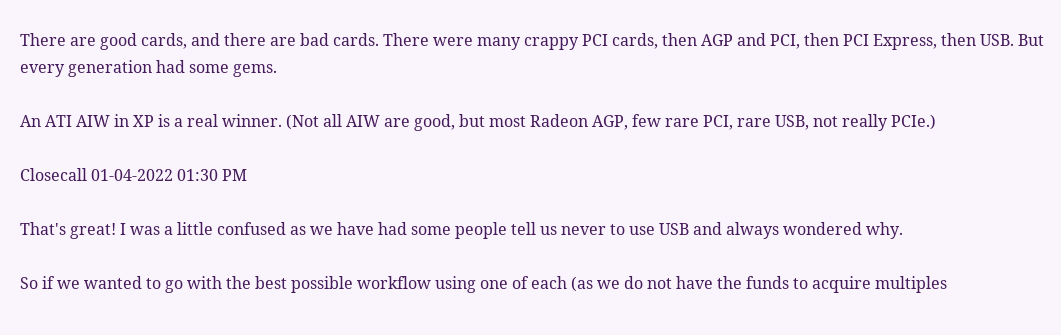There are good cards, and there are bad cards. There were many crappy PCI cards, then AGP and PCI, then PCI Express, then USB. But every generation had some gems.

An ATI AIW in XP is a real winner. (Not all AIW are good, but most Radeon AGP, few rare PCI, rare USB, not really PCIe.)

Closecall 01-04-2022 01:30 PM

That's great! I was a little confused as we have had some people tell us never to use USB and always wondered why.

So if we wanted to go with the best possible workflow using one of each (as we do not have the funds to acquire multiples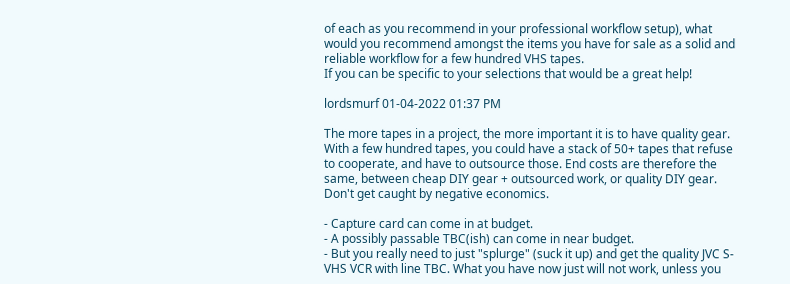of each as you recommend in your professional workflow setup), what would you recommend amongst the items you have for sale as a solid and reliable workflow for a few hundred VHS tapes.
If you can be specific to your selections that would be a great help!

lordsmurf 01-04-2022 01:37 PM

The more tapes in a project, the more important it is to have quality gear. With a few hundred tapes, you could have a stack of 50+ tapes that refuse to cooperate, and have to outsource those. End costs are therefore the same, between cheap DIY gear + outsourced work, or quality DIY gear. Don't get caught by negative economics.

- Capture card can come in at budget.
- A possibly passable TBC(ish) can come in near budget.
- But you really need to just "splurge" (suck it up) and get the quality JVC S-VHS VCR with line TBC. What you have now just will not work, unless you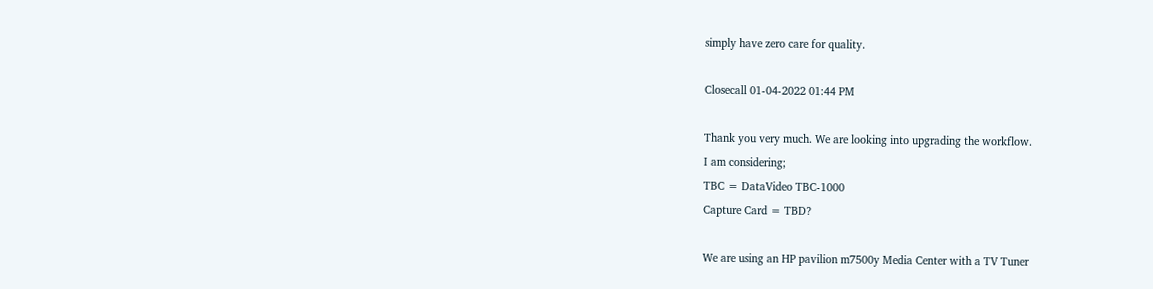simply have zero care for quality.

Closecall 01-04-2022 01:44 PM

Thank you very much. We are looking into upgrading the workflow.
I am considering;
TBC = DataVideo TBC-1000
Capture Card = TBD?

We are using an HP pavilion m7500y Media Center with a TV Tuner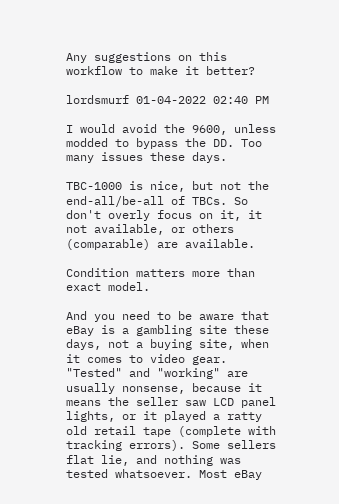Any suggestions on this workflow to make it better?

lordsmurf 01-04-2022 02:40 PM

I would avoid the 9600, unless modded to bypass the DD. Too many issues these days.

TBC-1000 is nice, but not the end-all/be-all of TBCs. So don't overly focus on it, it not available, or others (comparable) are available.

Condition matters more than exact model.

And you need to be aware that eBay is a gambling site these days, not a buying site, when it comes to video gear. "Tested" and "working" are usually nonsense, because it means the seller saw LCD panel lights, or it played a ratty old retail tape (complete with tracking errors). Some sellers flat lie, and nothing was tested whatsoever. Most eBay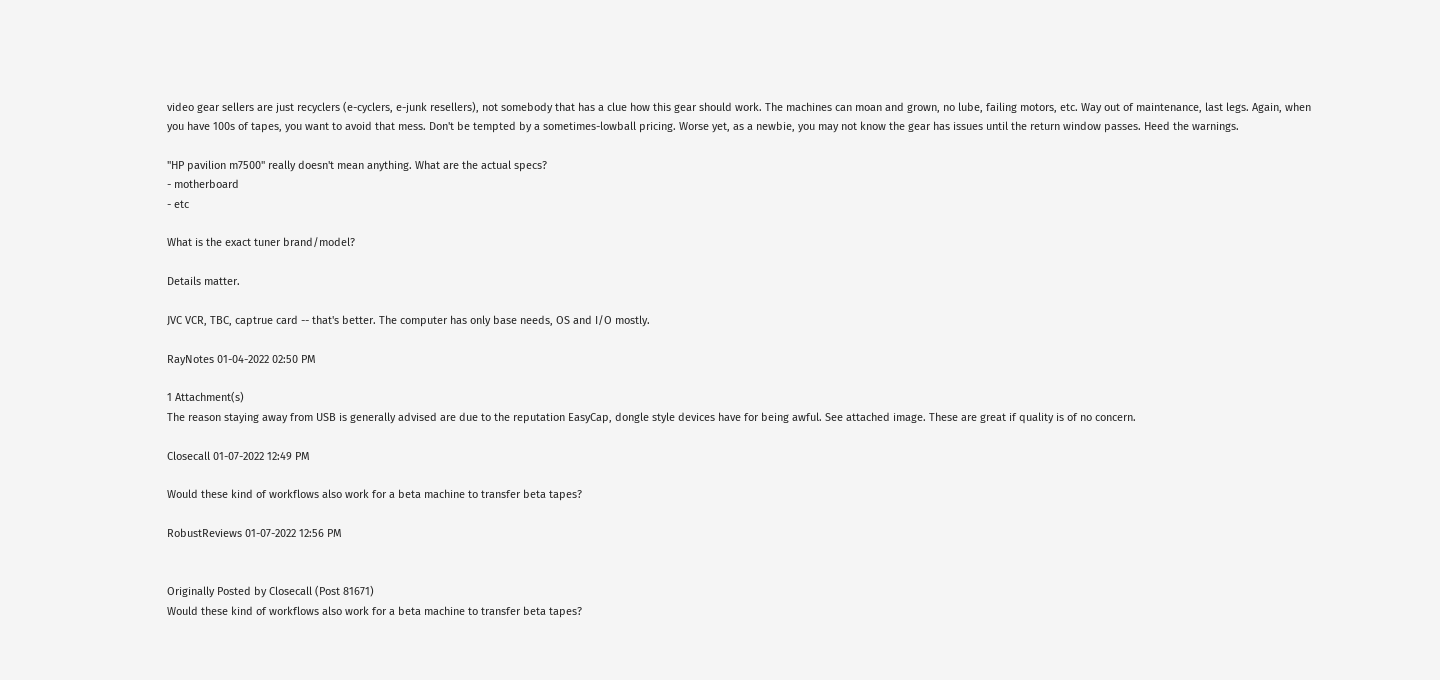video gear sellers are just recyclers (e-cyclers, e-junk resellers), not somebody that has a clue how this gear should work. The machines can moan and grown, no lube, failing motors, etc. Way out of maintenance, last legs. Again, when you have 100s of tapes, you want to avoid that mess. Don't be tempted by a sometimes-lowball pricing. Worse yet, as a newbie, you may not know the gear has issues until the return window passes. Heed the warnings.

"HP pavilion m7500" really doesn't mean anything. What are the actual specs?
- motherboard
- etc

What is the exact tuner brand/model?

Details matter.

JVC VCR, TBC, captrue card -- that's better. The computer has only base needs, OS and I/O mostly.

RayNotes 01-04-2022 02:50 PM

1 Attachment(s)
The reason staying away from USB is generally advised are due to the reputation EasyCap, dongle style devices have for being awful. See attached image. These are great if quality is of no concern.

Closecall 01-07-2022 12:49 PM

Would these kind of workflows also work for a beta machine to transfer beta tapes?

RobustReviews 01-07-2022 12:56 PM


Originally Posted by Closecall (Post 81671)
Would these kind of workflows also work for a beta machine to transfer beta tapes?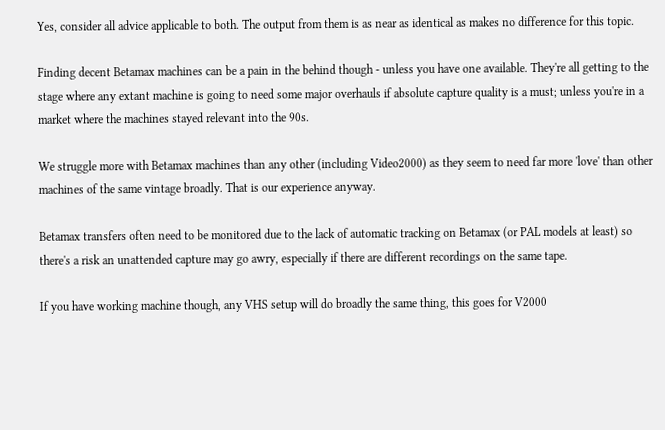Yes, consider all advice applicable to both. The output from them is as near as identical as makes no difference for this topic.

Finding decent Betamax machines can be a pain in the behind though - unless you have one available. They're all getting to the stage where any extant machine is going to need some major overhauls if absolute capture quality is a must; unless you're in a market where the machines stayed relevant into the 90s.

We struggle more with Betamax machines than any other (including Video2000) as they seem to need far more 'love' than other machines of the same vintage broadly. That is our experience anyway.

Betamax transfers often need to be monitored due to the lack of automatic tracking on Betamax (or PAL models at least) so there's a risk an unattended capture may go awry, especially if there are different recordings on the same tape.

If you have working machine though, any VHS setup will do broadly the same thing, this goes for V2000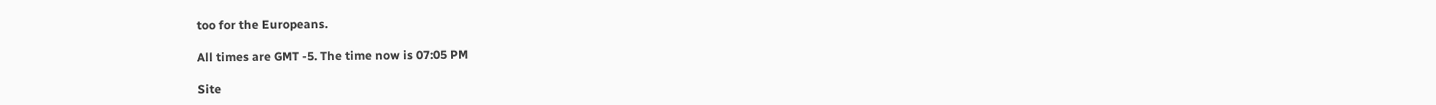too for the Europeans.

All times are GMT -5. The time now is 07:05 PM

Site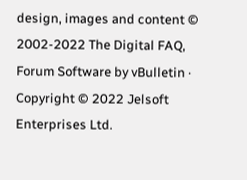design, images and content © 2002-2022 The Digital FAQ,
Forum Software by vBulletin · Copyright © 2022 Jelsoft Enterprises Ltd.